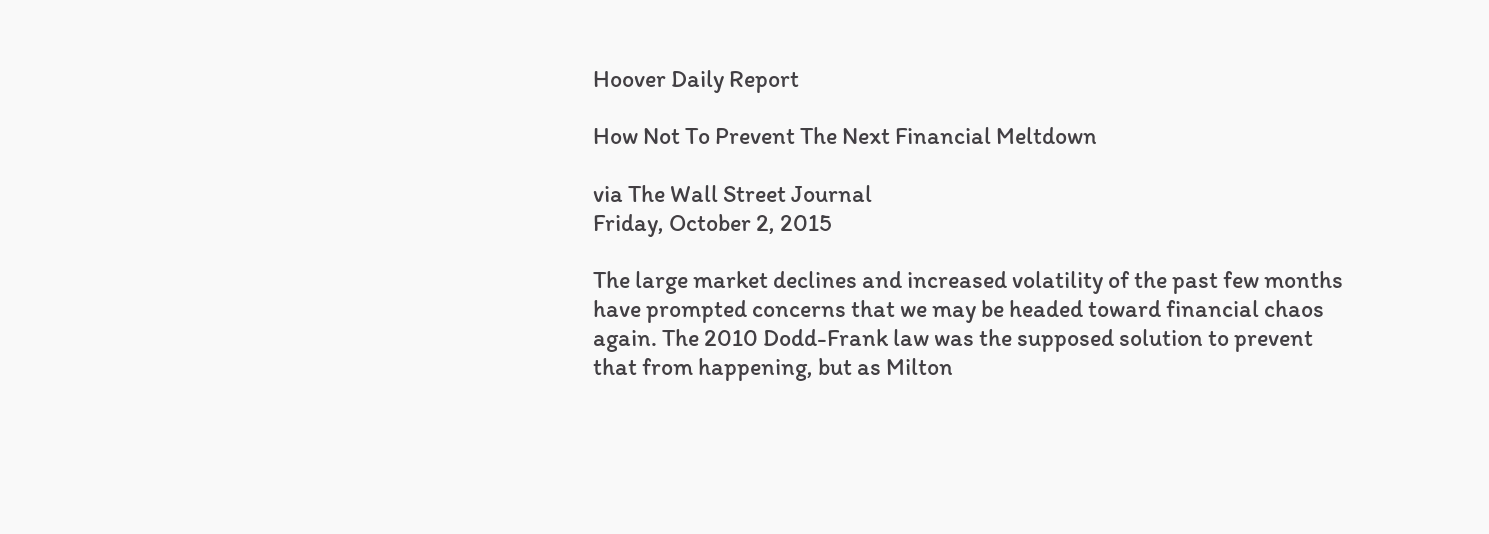Hoover Daily Report

How Not To Prevent The Next Financial Meltdown

via The Wall Street Journal
Friday, October 2, 2015

The large market declines and increased volatility of the past few months have prompted concerns that we may be headed toward financial chaos again. The 2010 Dodd-Frank law was the supposed solution to prevent that from happening, but as Milton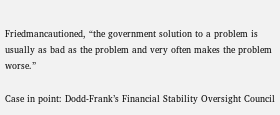Friedmancautioned, “the government solution to a problem is usually as bad as the problem and very often makes the problem worse.”

Case in point: Dodd-Frank’s Financial Stability Oversight Council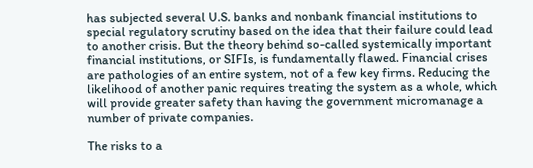has subjected several U.S. banks and nonbank financial institutions to special regulatory scrutiny based on the idea that their failure could lead to another crisis. But the theory behind so-called systemically important financial institutions, or SIFIs, is fundamentally flawed. Financial crises are pathologies of an entire system, not of a few key firms. Reducing the likelihood of another panic requires treating the system as a whole, which will provide greater safety than having the government micromanage a number of private companies.

The risks to a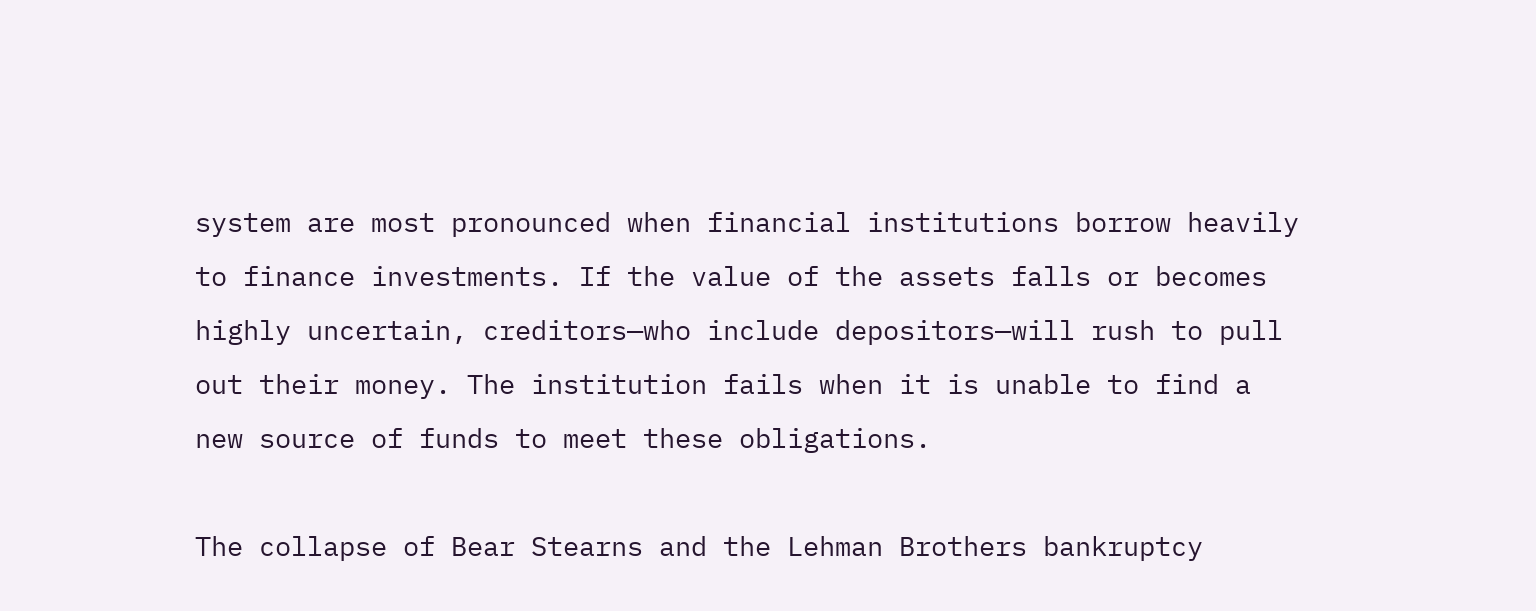system are most pronounced when financial institutions borrow heavily to finance investments. If the value of the assets falls or becomes highly uncertain, creditors—who include depositors—will rush to pull out their money. The institution fails when it is unable to find a new source of funds to meet these obligations.

The collapse of Bear Stearns and the Lehman Brothers bankruptcy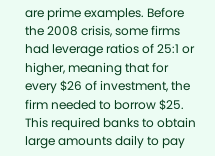are prime examples. Before the 2008 crisis, some firms had leverage ratios of 25:1 or higher, meaning that for every $26 of investment, the firm needed to borrow $25. This required banks to obtain large amounts daily to pay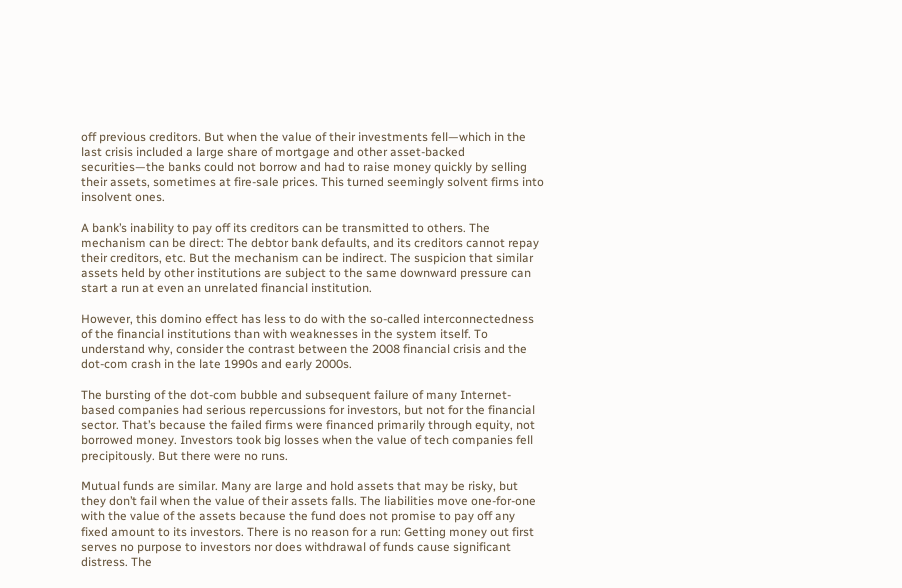off previous creditors. But when the value of their investments fell—which in the last crisis included a large share of mortgage and other asset-backed securities—the banks could not borrow and had to raise money quickly by selling their assets, sometimes at fire-sale prices. This turned seemingly solvent firms into insolvent ones.

A bank’s inability to pay off its creditors can be transmitted to others. The mechanism can be direct: The debtor bank defaults, and its creditors cannot repay their creditors, etc. But the mechanism can be indirect. The suspicion that similar assets held by other institutions are subject to the same downward pressure can start a run at even an unrelated financial institution.

However, this domino effect has less to do with the so-called interconnectedness of the financial institutions than with weaknesses in the system itself. To understand why, consider the contrast between the 2008 financial crisis and the dot-com crash in the late 1990s and early 2000s.

The bursting of the dot-com bubble and subsequent failure of many Internet-based companies had serious repercussions for investors, but not for the financial sector. That’s because the failed firms were financed primarily through equity, not borrowed money. Investors took big losses when the value of tech companies fell precipitously. But there were no runs.

Mutual funds are similar. Many are large and hold assets that may be risky, but they don’t fail when the value of their assets falls. The liabilities move one-for-one with the value of the assets because the fund does not promise to pay off any fixed amount to its investors. There is no reason for a run: Getting money out first serves no purpose to investors nor does withdrawal of funds cause significant distress. The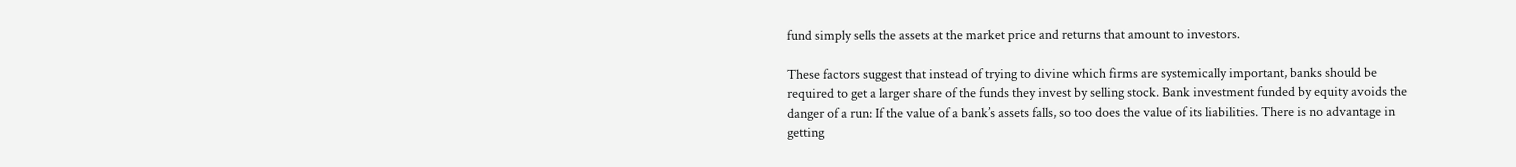fund simply sells the assets at the market price and returns that amount to investors.

These factors suggest that instead of trying to divine which firms are systemically important, banks should be required to get a larger share of the funds they invest by selling stock. Bank investment funded by equity avoids the danger of a run: If the value of a bank’s assets falls, so too does the value of its liabilities. There is no advantage in getting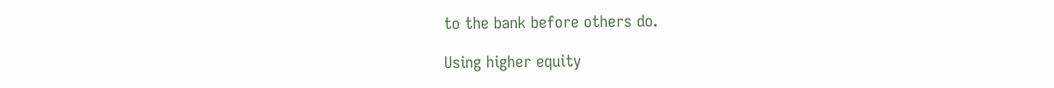to the bank before others do.

Using higher equity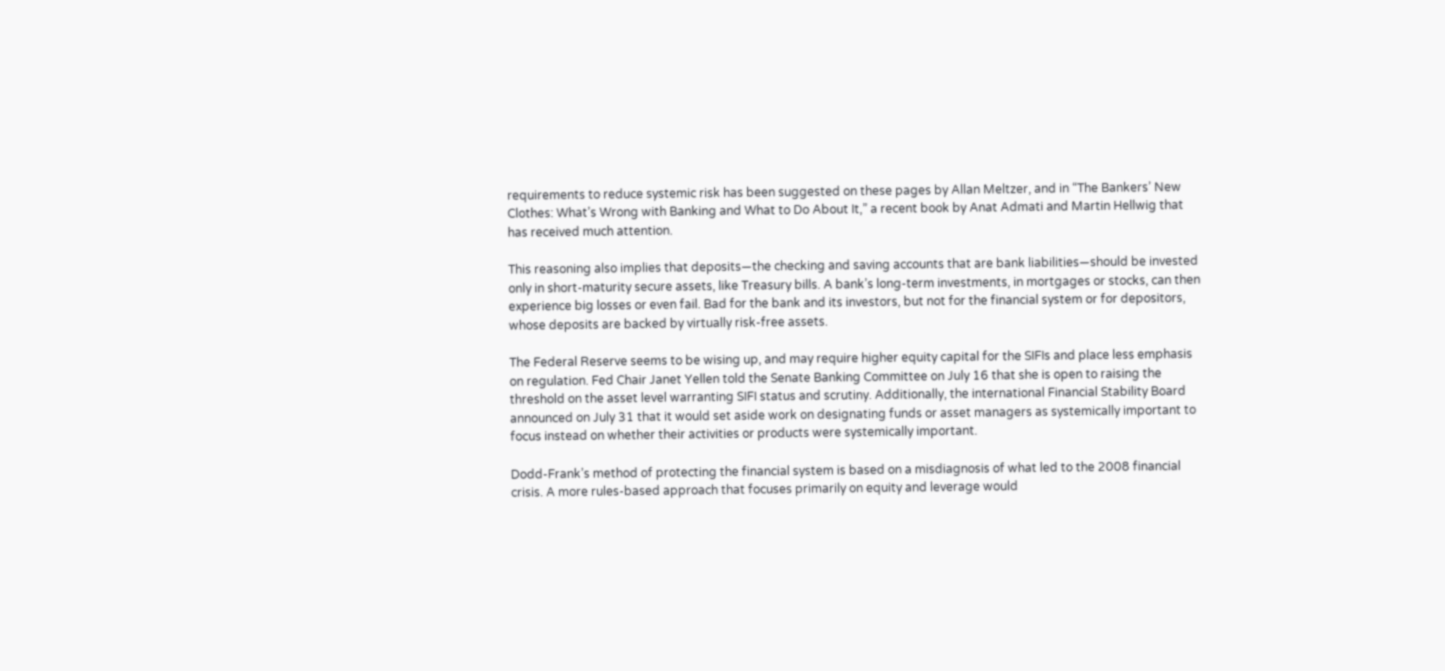requirements to reduce systemic risk has been suggested on these pages by Allan Meltzer, and in “The Bankers’ New Clothes: What’s Wrong with Banking and What to Do About It,” a recent book by Anat Admati and Martin Hellwig that has received much attention.

This reasoning also implies that deposits—the checking and saving accounts that are bank liabilities—should be invested only in short-maturity secure assets, like Treasury bills. A bank’s long-term investments, in mortgages or stocks, can then experience big losses or even fail. Bad for the bank and its investors, but not for the financial system or for depositors, whose deposits are backed by virtually risk-free assets.

The Federal Reserve seems to be wising up, and may require higher equity capital for the SIFIs and place less emphasis on regulation. Fed Chair Janet Yellen told the Senate Banking Committee on July 16 that she is open to raising the threshold on the asset level warranting SIFI status and scrutiny. Additionally, the international Financial Stability Board announced on July 31 that it would set aside work on designating funds or asset managers as systemically important to focus instead on whether their activities or products were systemically important.

Dodd-Frank’s method of protecting the financial system is based on a misdiagnosis of what led to the 2008 financial crisis. A more rules-based approach that focuses primarily on equity and leverage would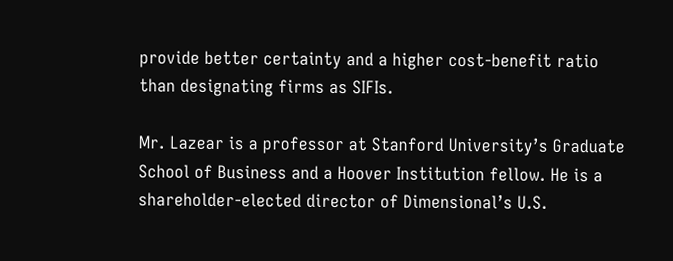provide better certainty and a higher cost-benefit ratio than designating firms as SIFIs.

Mr. Lazear is a professor at Stanford University’s Graduate School of Business and a Hoover Institution fellow. He is a shareholder-elected director of Dimensional’s U.S.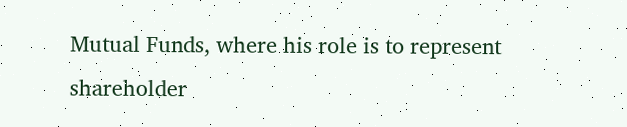Mutual Funds, where his role is to represent shareholder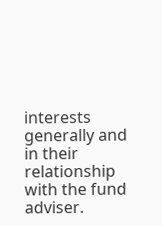interests generally and in their relationship with the fund adviser.